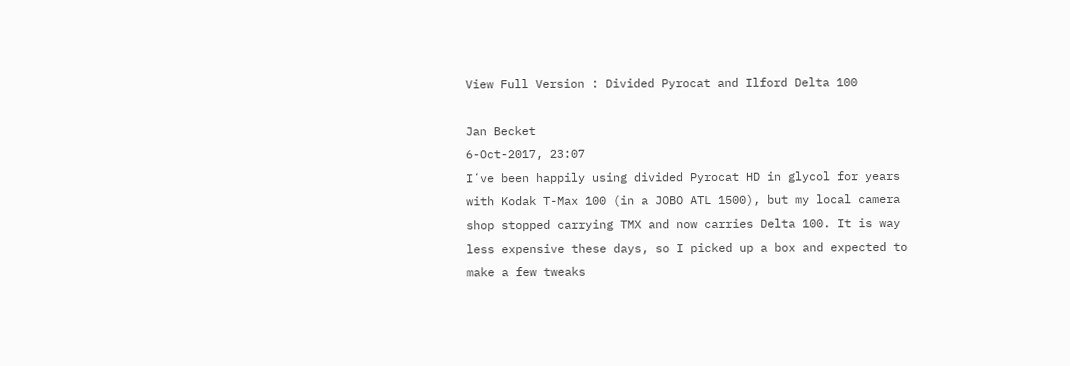View Full Version : Divided Pyrocat and Ilford Delta 100

Jan Becket
6-Oct-2017, 23:07
Iʻve been happily using divided Pyrocat HD in glycol for years with Kodak T-Max 100 (in a JOBO ATL 1500), but my local camera shop stopped carrying TMX and now carries Delta 100. It is way less expensive these days, so I picked up a box and expected to make a few tweaks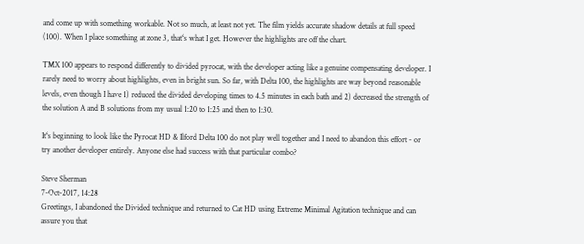and come up with something workable. Not so much, at least not yet. The film yields accurate shadow details at full speed (100). When I place something at zone 3, thatʻs what I get. However the highlights are off the chart.

TMX 100 appears to respond differently to divided pyrocat, with the developer acting like a genuine compensating developer. I rarely need to worry about highlights, even in bright sun. So far, with Delta 100, the highlights are way beyond reasonable levels, even though I have 1) reduced the divided developing times to 4.5 minutes in each bath and 2) decreased the strength of the solution A and B solutions from my usual 1:20 to 1:25 and then to 1:30.

Itʻs beginning to look like the Pyrocat HD & Ilford Delta 100 do not play well together and I need to abandon this effort - or try another developer entirely. Anyone else had success with that particular combo?

Steve Sherman
7-Oct-2017, 14:28
Greetings, I abandoned the Divided technique and returned to Cat HD using Extreme Minimal Agitation technique and can assure you that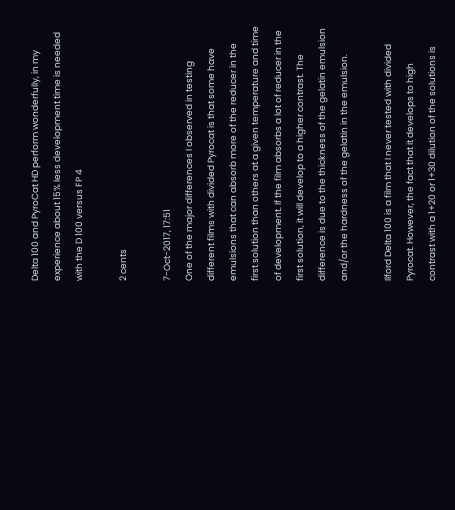Delta 100 and PyroCat HD perform wonderfully, in my experience about 15% less development time is needed with the D 100 versus FP 4

2 cents

7-Oct-2017, 17:51
One of the major differences I observed in testing different films with divided Pyrocat is that some have emulsions that can absorb more of the reducer in the first solution than others at a given temperature and time of development. If the film absorbs a lot of reducer in the first solution, it will develop to a higher contrast. The difference is due to the thickness of the gelatin emulsion and/or the hardness of the gelatin in the emulsion.

Ilford Delta 100 is a film that I never tested with divided Pyrocat. However, the fact that it develops to high contrast with a 1+20 or 1+30 dilution of the solutions is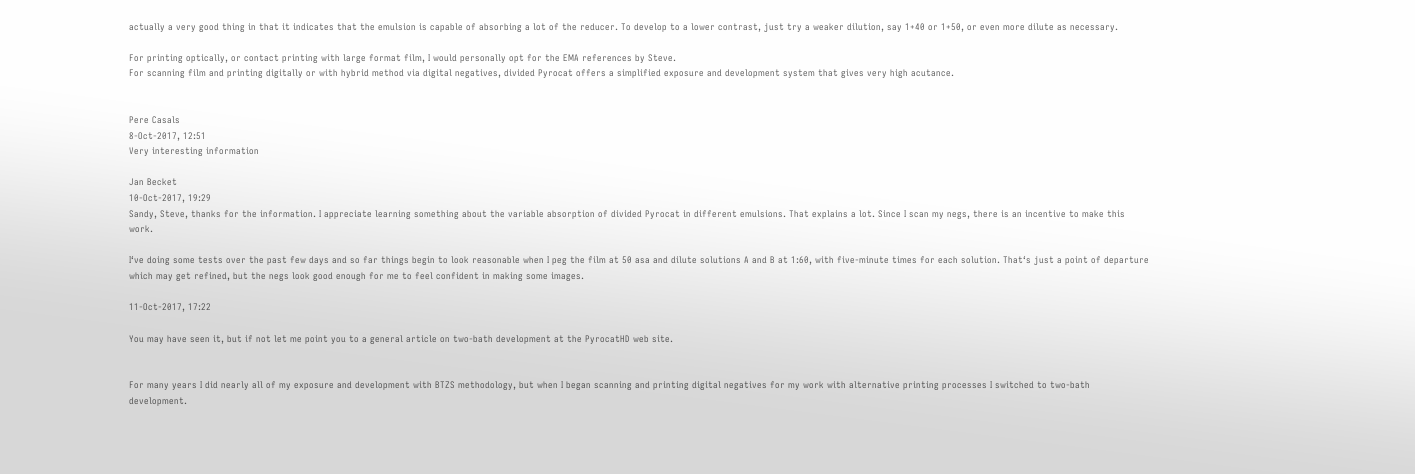actually a very good thing in that it indicates that the emulsion is capable of absorbing a lot of the reducer. To develop to a lower contrast, just try a weaker dilution, say 1+40 or 1+50, or even more dilute as necessary.

For printing optically, or contact printing with large format film, I would personally opt for the EMA references by Steve.
For scanning film and printing digitally or with hybrid method via digital negatives, divided Pyrocat offers a simplified exposure and development system that gives very high acutance.


Pere Casals
8-Oct-2017, 12:51
Very interesting information

Jan Becket
10-Oct-2017, 19:29
Sandy, Steve, thanks for the information. I appreciate learning something about the variable absorption of divided Pyrocat in different emulsions. That explains a lot. Since I scan my negs, there is an incentive to make this work.

Iʻve doing some tests over the past few days and so far things begin to look reasonable when I peg the film at 50 asa and dilute solutions A and B at 1:60, with five-minute times for each solution. Thatʻs just a point of departure which may get refined, but the negs look good enough for me to feel confident in making some images.

11-Oct-2017, 17:22

You may have seen it, but if not let me point you to a general article on two-bath development at the PyrocatHD web site.


For many years I did nearly all of my exposure and development with BTZS methodology, but when I began scanning and printing digital negatives for my work with alternative printing processes I switched to two-bath development.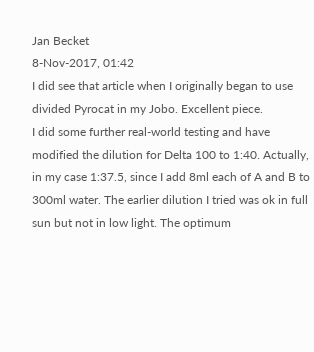Jan Becket
8-Nov-2017, 01:42
I did see that article when I originally began to use divided Pyrocat in my Jobo. Excellent piece.
I did some further real-world testing and have modified the dilution for Delta 100 to 1:40. Actually, in my case 1:37.5, since I add 8ml each of A and B to 300ml water. The earlier dilution I tried was ok in full sun but not in low light. The optimum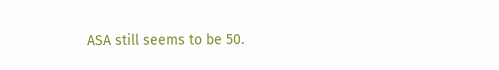ASA still seems to be 50.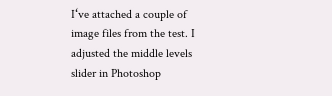Iʻve attached a couple of image files from the test. I adjusted the middle levels slider in Photoshop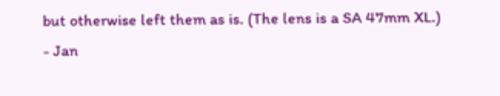but otherwise left them as is. (The lens is a SA 47mm XL.)
- Jan